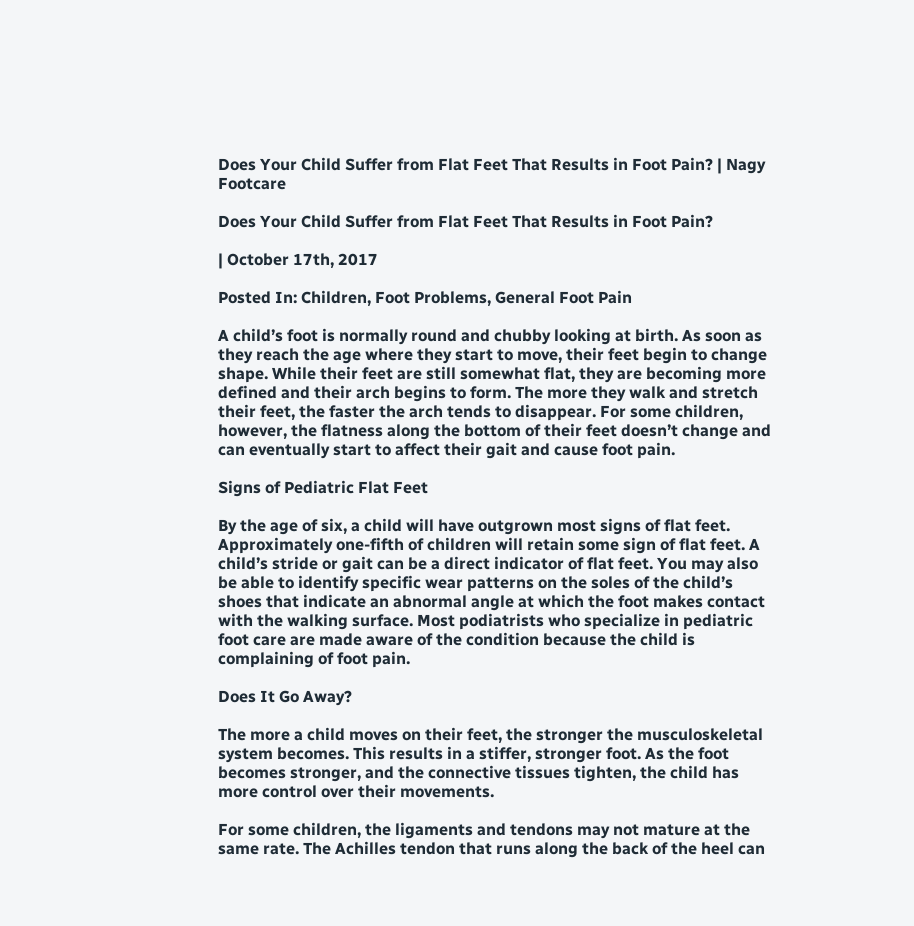Does Your Child Suffer from Flat Feet That Results in Foot Pain? | Nagy Footcare

Does Your Child Suffer from Flat Feet That Results in Foot Pain?

| October 17th, 2017

Posted In: Children, Foot Problems, General Foot Pain

A child’s foot is normally round and chubby looking at birth. As soon as they reach the age where they start to move, their feet begin to change shape. While their feet are still somewhat flat, they are becoming more defined and their arch begins to form. The more they walk and stretch their feet, the faster the arch tends to disappear. For some children, however, the flatness along the bottom of their feet doesn’t change and can eventually start to affect their gait and cause foot pain.

Signs of Pediatric Flat Feet

By the age of six, a child will have outgrown most signs of flat feet. Approximately one-fifth of children will retain some sign of flat feet. A child’s stride or gait can be a direct indicator of flat feet. You may also be able to identify specific wear patterns on the soles of the child’s shoes that indicate an abnormal angle at which the foot makes contact with the walking surface. Most podiatrists who specialize in pediatric foot care are made aware of the condition because the child is complaining of foot pain.

Does It Go Away?

The more a child moves on their feet, the stronger the musculoskeletal system becomes. This results in a stiffer, stronger foot. As the foot becomes stronger, and the connective tissues tighten, the child has more control over their movements.

For some children, the ligaments and tendons may not mature at the same rate. The Achilles tendon that runs along the back of the heel can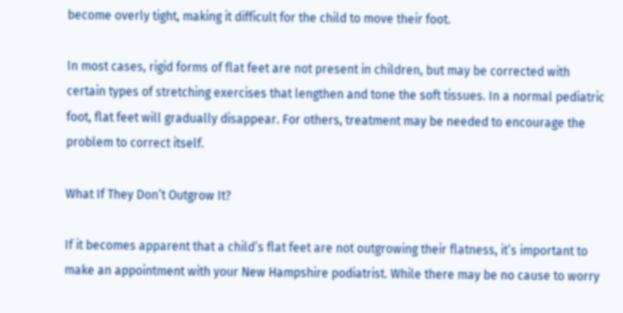become overly tight, making it difficult for the child to move their foot.

In most cases, rigid forms of flat feet are not present in children, but may be corrected with certain types of stretching exercises that lengthen and tone the soft tissues. In a normal pediatric foot, flat feet will gradually disappear. For others, treatment may be needed to encourage the problem to correct itself.

What If They Don’t Outgrow It?

If it becomes apparent that a child’s flat feet are not outgrowing their flatness, it’s important to make an appointment with your New Hampshire podiatrist. While there may be no cause to worry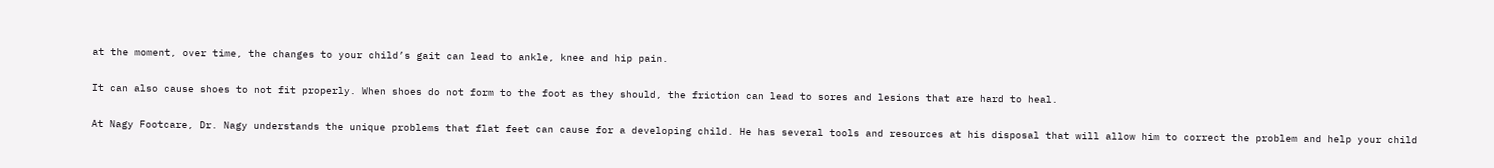at the moment, over time, the changes to your child’s gait can lead to ankle, knee and hip pain.

It can also cause shoes to not fit properly. When shoes do not form to the foot as they should, the friction can lead to sores and lesions that are hard to heal.

At Nagy Footcare, Dr. Nagy understands the unique problems that flat feet can cause for a developing child. He has several tools and resources at his disposal that will allow him to correct the problem and help your child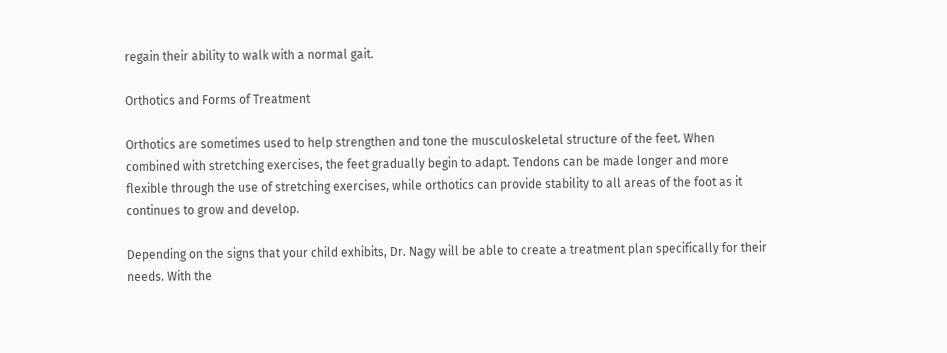regain their ability to walk with a normal gait.

Orthotics and Forms of Treatment

Orthotics are sometimes used to help strengthen and tone the musculoskeletal structure of the feet. When combined with stretching exercises, the feet gradually begin to adapt. Tendons can be made longer and more flexible through the use of stretching exercises, while orthotics can provide stability to all areas of the foot as it continues to grow and develop.

Depending on the signs that your child exhibits, Dr. Nagy will be able to create a treatment plan specifically for their needs. With the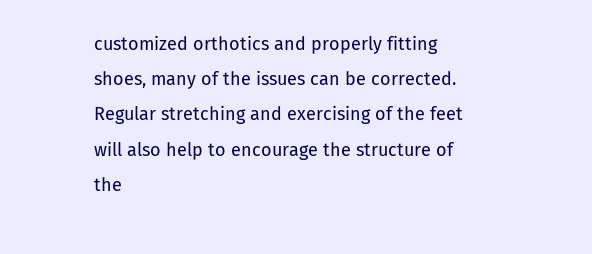customized orthotics and properly fitting shoes, many of the issues can be corrected. Regular stretching and exercising of the feet will also help to encourage the structure of the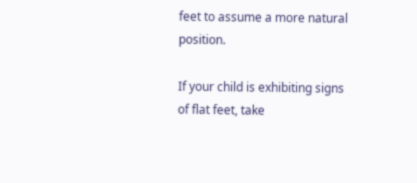feet to assume a more natural position.

If your child is exhibiting signs of flat feet, take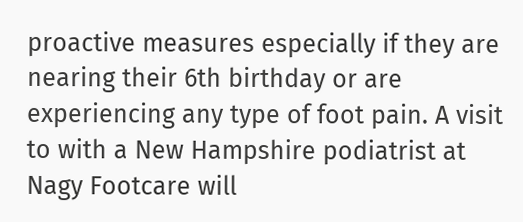proactive measures especially if they are nearing their 6th birthday or are experiencing any type of foot pain. A visit to with a New Hampshire podiatrist at Nagy Footcare will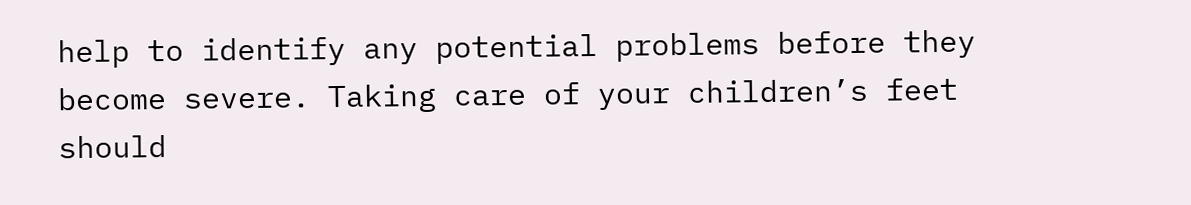help to identify any potential problems before they become severe. Taking care of your children’s feet should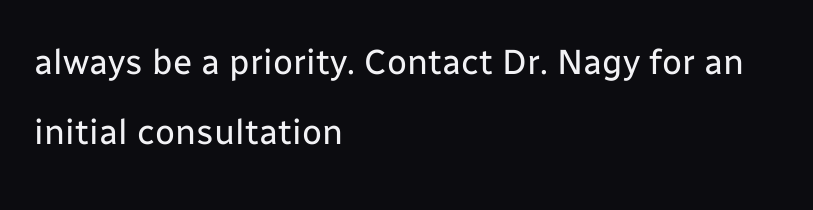always be a priority. Contact Dr. Nagy for an initial consultation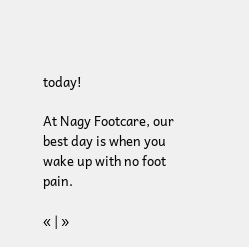today!

At Nagy Footcare, our best day is when you wake up with no foot pain.

« | »